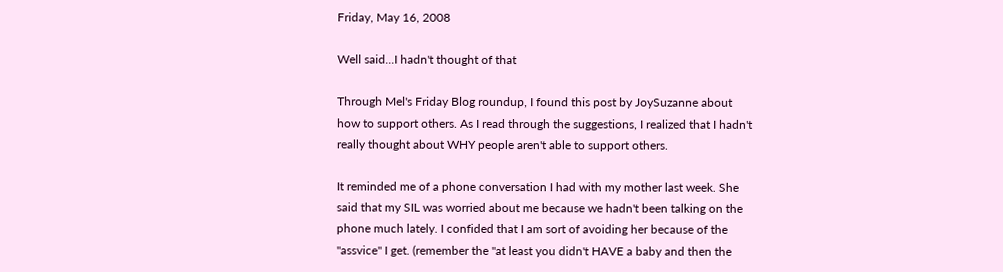Friday, May 16, 2008

Well said...I hadn't thought of that

Through Mel's Friday Blog roundup, I found this post by JoySuzanne about how to support others. As I read through the suggestions, I realized that I hadn't really thought about WHY people aren't able to support others.

It reminded me of a phone conversation I had with my mother last week. She said that my SIL was worried about me because we hadn't been talking on the phone much lately. I confided that I am sort of avoiding her because of the "assvice" I get. (remember the "at least you didn't HAVE a baby and then the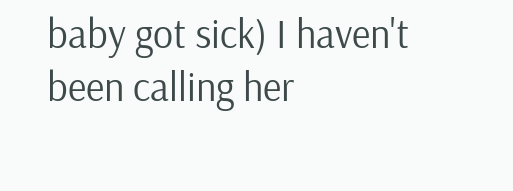baby got sick) I haven't been calling her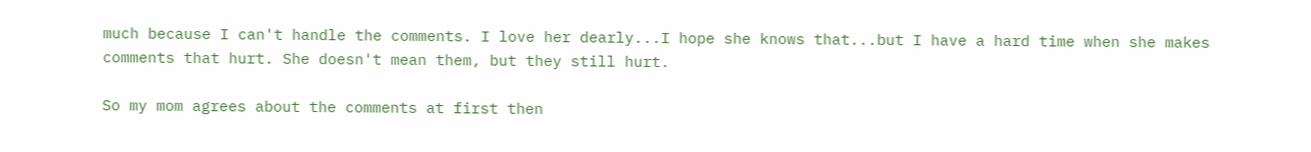much because I can't handle the comments. I love her dearly...I hope she knows that...but I have a hard time when she makes comments that hurt. She doesn't mean them, but they still hurt.

So my mom agrees about the comments at first then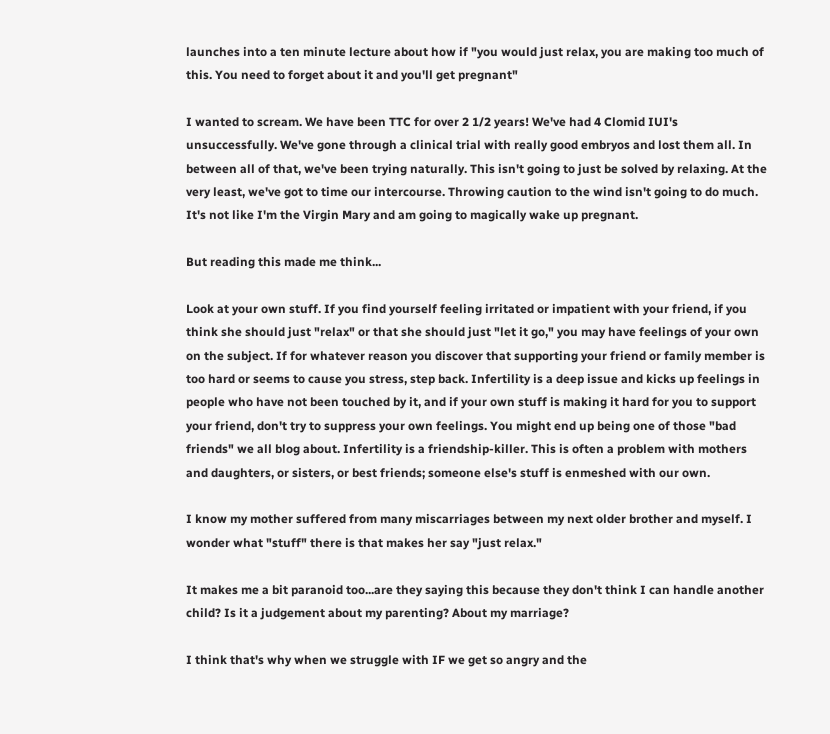launches into a ten minute lecture about how if "you would just relax, you are making too much of this. You need to forget about it and you'll get pregnant"

I wanted to scream. We have been TTC for over 2 1/2 years! We've had 4 Clomid IUI's unsuccessfully. We've gone through a clinical trial with really good embryos and lost them all. In between all of that, we've been trying naturally. This isn't going to just be solved by relaxing. At the very least, we've got to time our intercourse. Throwing caution to the wind isn't going to do much. It's not like I'm the Virgin Mary and am going to magically wake up pregnant.

But reading this made me think...

Look at your own stuff. If you find yourself feeling irritated or impatient with your friend, if you think she should just "relax" or that she should just "let it go," you may have feelings of your own on the subject. If for whatever reason you discover that supporting your friend or family member is too hard or seems to cause you stress, step back. Infertility is a deep issue and kicks up feelings in people who have not been touched by it, and if your own stuff is making it hard for you to support your friend, don't try to suppress your own feelings. You might end up being one of those "bad friends" we all blog about. Infertility is a friendship-killer. This is often a problem with mothers and daughters, or sisters, or best friends; someone else's stuff is enmeshed with our own.

I know my mother suffered from many miscarriages between my next older brother and myself. I wonder what "stuff" there is that makes her say "just relax."

It makes me a bit paranoid too...are they saying this because they don't think I can handle another child? Is it a judgement about my parenting? About my marriage?

I think that's why when we struggle with IF we get so angry and the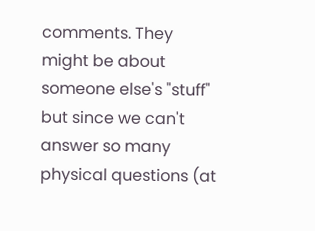comments. They might be about someone else's "stuff" but since we can't answer so many physical questions (at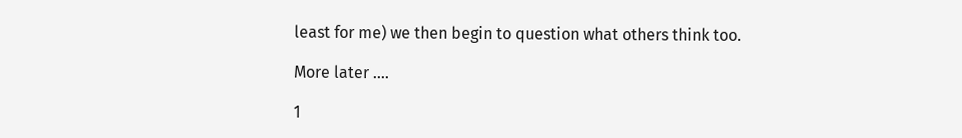least for me) we then begin to question what others think too.

More later ....

1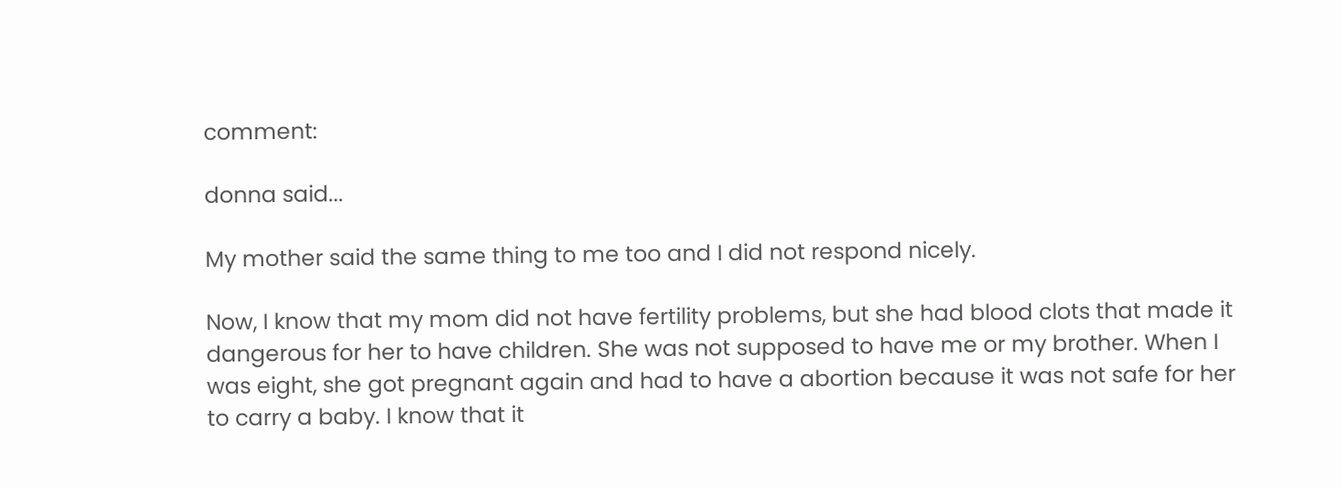comment:

donna said...

My mother said the same thing to me too and I did not respond nicely.

Now, I know that my mom did not have fertility problems, but she had blood clots that made it dangerous for her to have children. She was not supposed to have me or my brother. When I was eight, she got pregnant again and had to have a abortion because it was not safe for her to carry a baby. I know that it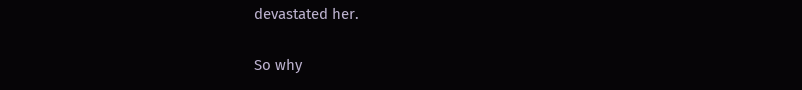devastated her.

So why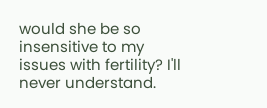would she be so insensitive to my issues with fertility? I'll never understand.